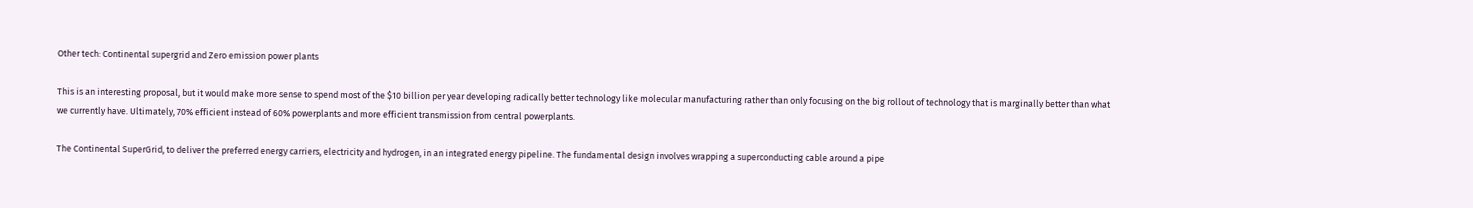Other tech: Continental supergrid and Zero emission power plants

This is an interesting proposal, but it would make more sense to spend most of the $10 billion per year developing radically better technology like molecular manufacturing rather than only focusing on the big rollout of technology that is marginally better than what we currently have. Ultimately, 70% efficient instead of 60% powerplants and more efficient transmission from central powerplants.

The Continental SuperGrid, to deliver the preferred energy carriers, electricity and hydrogen, in an integrated energy pipeline. The fundamental design involves wrapping a superconducting cable around a pipe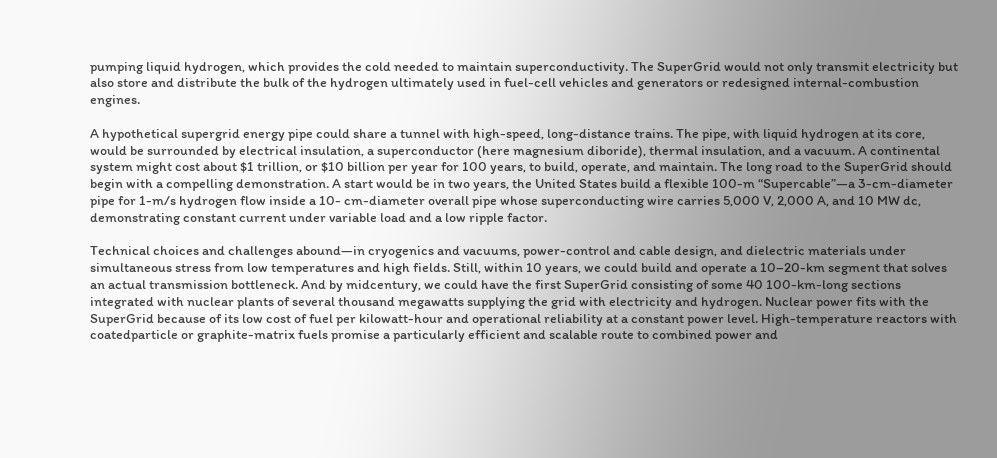pumping liquid hydrogen, which provides the cold needed to maintain superconductivity. The SuperGrid would not only transmit electricity but also store and distribute the bulk of the hydrogen ultimately used in fuel-cell vehicles and generators or redesigned internal-combustion engines.

A hypothetical supergrid energy pipe could share a tunnel with high-speed, long-distance trains. The pipe, with liquid hydrogen at its core, would be surrounded by electrical insulation, a superconductor (here magnesium diboride), thermal insulation, and a vacuum. A continental system might cost about $1 trillion, or $10 billion per year for 100 years, to build, operate, and maintain. The long road to the SuperGrid should begin with a compelling demonstration. A start would be in two years, the United States build a flexible 100-m “Supercable”—a 3-cm-diameter pipe for 1-m/s hydrogen flow inside a 10- cm-diameter overall pipe whose superconducting wire carries 5,000 V, 2,000 A, and 10 MW dc, demonstrating constant current under variable load and a low ripple factor.

Technical choices and challenges abound—in cryogenics and vacuums, power-control and cable design, and dielectric materials under simultaneous stress from low temperatures and high fields. Still, within 10 years, we could build and operate a 10–20-km segment that solves an actual transmission bottleneck. And by midcentury, we could have the first SuperGrid consisting of some 40 100-km-long sections integrated with nuclear plants of several thousand megawatts supplying the grid with electricity and hydrogen. Nuclear power fits with the SuperGrid because of its low cost of fuel per kilowatt-hour and operational reliability at a constant power level. High-temperature reactors with coatedparticle or graphite-matrix fuels promise a particularly efficient and scalable route to combined power and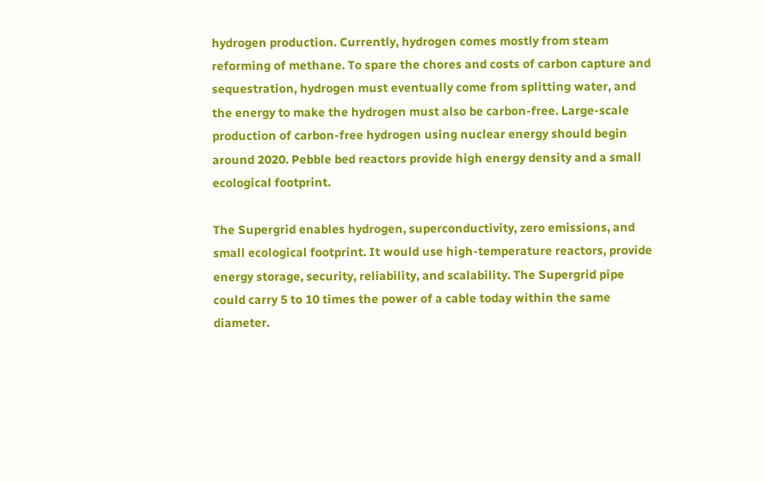hydrogen production. Currently, hydrogen comes mostly from steam reforming of methane. To spare the chores and costs of carbon capture and sequestration, hydrogen must eventually come from splitting water, and the energy to make the hydrogen must also be carbon-free. Large-scale production of carbon-free hydrogen using nuclear energy should begin around 2020. Pebble bed reactors provide high energy density and a small ecological footprint.

The Supergrid enables hydrogen, superconductivity, zero emissions, and small ecological footprint. It would use high-temperature reactors, provide energy storage, security, reliability, and scalability. The Supergrid pipe could carry 5 to 10 times the power of a cable today within the same diameter.